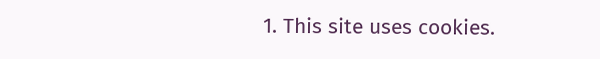1. This site uses cookies.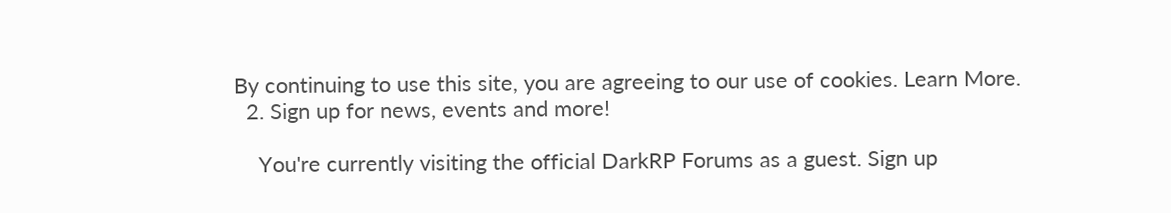By continuing to use this site, you are agreeing to our use of cookies. Learn More.
  2. Sign up for news, events and more!

    You're currently visiting the official DarkRP Forums as a guest. Sign up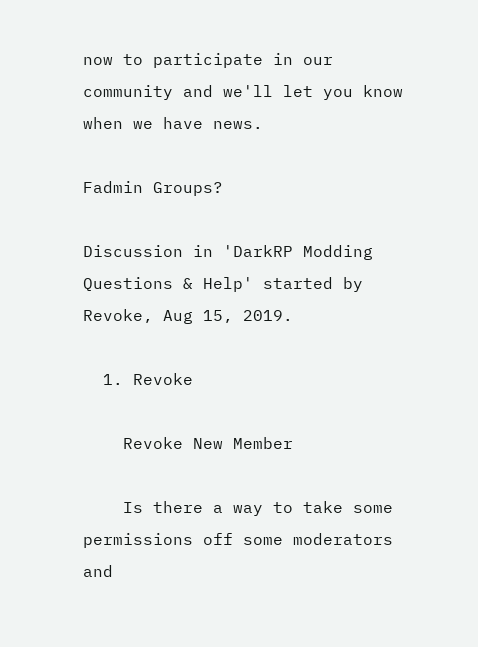now to participate in our community and we'll let you know when we have news.

Fadmin Groups?

Discussion in 'DarkRP Modding Questions & Help' started by Revoke, Aug 15, 2019.

  1. Revoke

    Revoke New Member

    Is there a way to take some permissions off some moderators and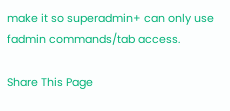make it so superadmin+ can only use fadmin commands/tab access.

Share This Page